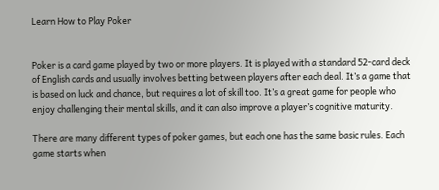Learn How to Play Poker


Poker is a card game played by two or more players. It is played with a standard 52-card deck of English cards and usually involves betting between players after each deal. It’s a game that is based on luck and chance, but requires a lot of skill too. It’s a great game for people who enjoy challenging their mental skills, and it can also improve a player’s cognitive maturity.

There are many different types of poker games, but each one has the same basic rules. Each game starts when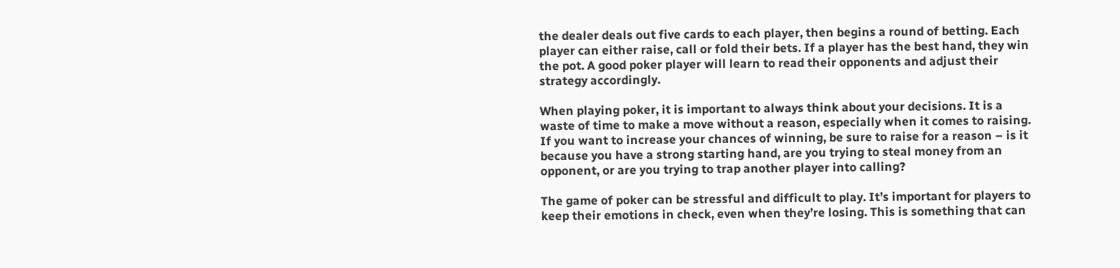the dealer deals out five cards to each player, then begins a round of betting. Each player can either raise, call or fold their bets. If a player has the best hand, they win the pot. A good poker player will learn to read their opponents and adjust their strategy accordingly.

When playing poker, it is important to always think about your decisions. It is a waste of time to make a move without a reason, especially when it comes to raising. If you want to increase your chances of winning, be sure to raise for a reason – is it because you have a strong starting hand, are you trying to steal money from an opponent, or are you trying to trap another player into calling?

The game of poker can be stressful and difficult to play. It’s important for players to keep their emotions in check, even when they’re losing. This is something that can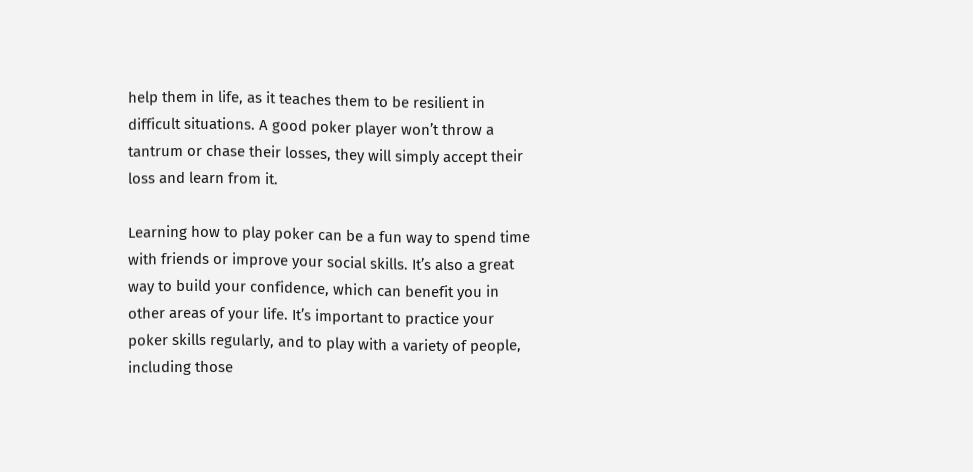help them in life, as it teaches them to be resilient in difficult situations. A good poker player won’t throw a tantrum or chase their losses, they will simply accept their loss and learn from it.

Learning how to play poker can be a fun way to spend time with friends or improve your social skills. It’s also a great way to build your confidence, which can benefit you in other areas of your life. It’s important to practice your poker skills regularly, and to play with a variety of people, including those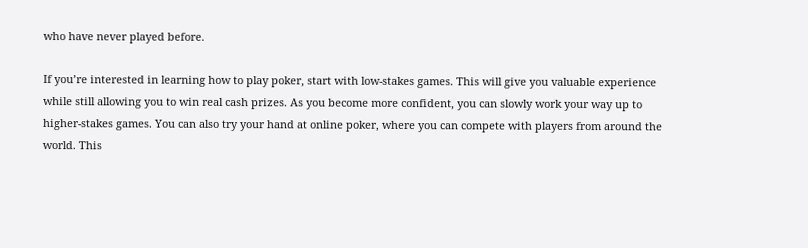who have never played before.

If you’re interested in learning how to play poker, start with low-stakes games. This will give you valuable experience while still allowing you to win real cash prizes. As you become more confident, you can slowly work your way up to higher-stakes games. You can also try your hand at online poker, where you can compete with players from around the world. This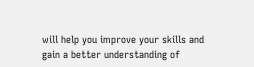will help you improve your skills and gain a better understanding of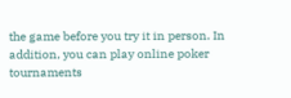the game before you try it in person. In addition, you can play online poker tournaments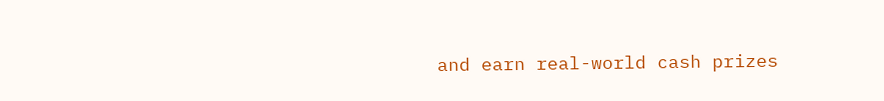and earn real-world cash prizes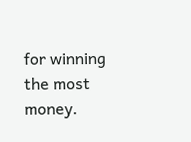for winning the most money.